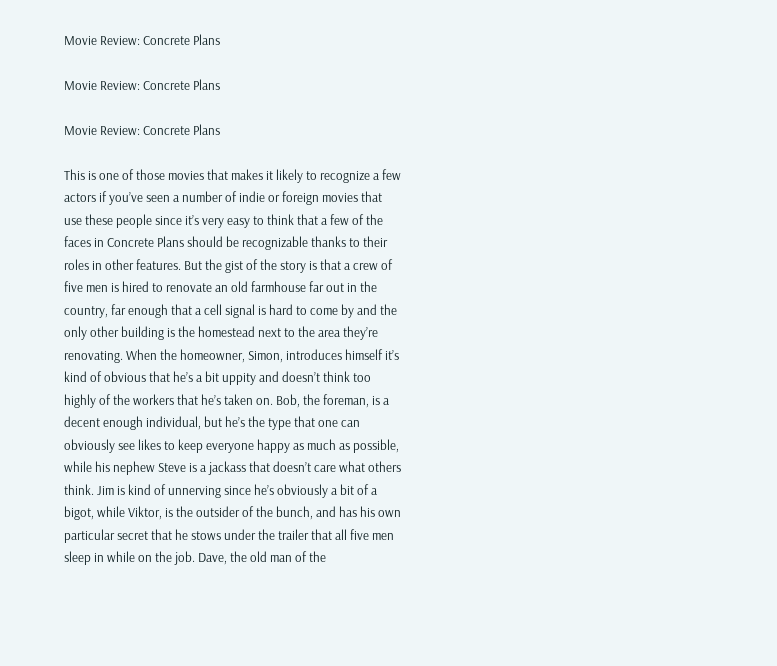Movie Review: Concrete Plans

Movie Review: Concrete Plans

Movie Review: Concrete Plans

This is one of those movies that makes it likely to recognize a few actors if you’ve seen a number of indie or foreign movies that use these people since it’s very easy to think that a few of the faces in Concrete Plans should be recognizable thanks to their roles in other features. But the gist of the story is that a crew of five men is hired to renovate an old farmhouse far out in the country, far enough that a cell signal is hard to come by and the only other building is the homestead next to the area they’re renovating. When the homeowner, Simon, introduces himself it’s kind of obvious that he’s a bit uppity and doesn’t think too highly of the workers that he’s taken on. Bob, the foreman, is a decent enough individual, but he’s the type that one can obviously see likes to keep everyone happy as much as possible, while his nephew Steve is a jackass that doesn’t care what others think. Jim is kind of unnerving since he’s obviously a bit of a bigot, while Viktor, is the outsider of the bunch, and has his own particular secret that he stows under the trailer that all five men sleep in while on the job. Dave, the old man of the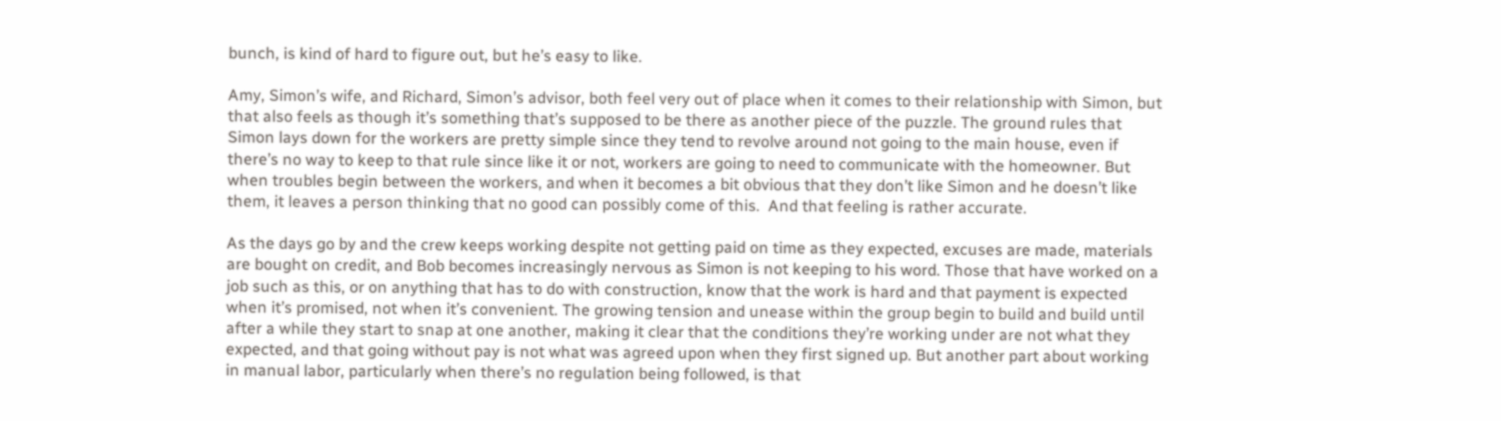bunch, is kind of hard to figure out, but he’s easy to like.

Amy, Simon’s wife, and Richard, Simon’s advisor, both feel very out of place when it comes to their relationship with Simon, but that also feels as though it’s something that’s supposed to be there as another piece of the puzzle. The ground rules that Simon lays down for the workers are pretty simple since they tend to revolve around not going to the main house, even if there’s no way to keep to that rule since like it or not, workers are going to need to communicate with the homeowner. But when troubles begin between the workers, and when it becomes a bit obvious that they don’t like Simon and he doesn’t like them, it leaves a person thinking that no good can possibly come of this.  And that feeling is rather accurate.

As the days go by and the crew keeps working despite not getting paid on time as they expected, excuses are made, materials are bought on credit, and Bob becomes increasingly nervous as Simon is not keeping to his word. Those that have worked on a job such as this, or on anything that has to do with construction, know that the work is hard and that payment is expected when it’s promised, not when it’s convenient. The growing tension and unease within the group begin to build and build until after a while they start to snap at one another, making it clear that the conditions they’re working under are not what they expected, and that going without pay is not what was agreed upon when they first signed up. But another part about working in manual labor, particularly when there’s no regulation being followed, is that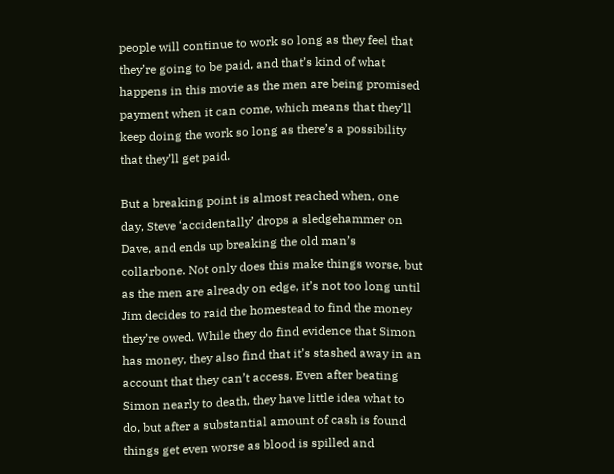people will continue to work so long as they feel that they’re going to be paid, and that’s kind of what happens in this movie as the men are being promised payment when it can come, which means that they’ll keep doing the work so long as there’s a possibility that they’ll get paid.

But a breaking point is almost reached when, one day, Steve ‘accidentally’ drops a sledgehammer on Dave, and ends up breaking the old man’s collarbone. Not only does this make things worse, but as the men are already on edge, it’s not too long until Jim decides to raid the homestead to find the money they’re owed. While they do find evidence that Simon has money, they also find that it’s stashed away in an account that they can’t access. Even after beating Simon nearly to death, they have little idea what to do, but after a substantial amount of cash is found things get even worse as blood is spilled and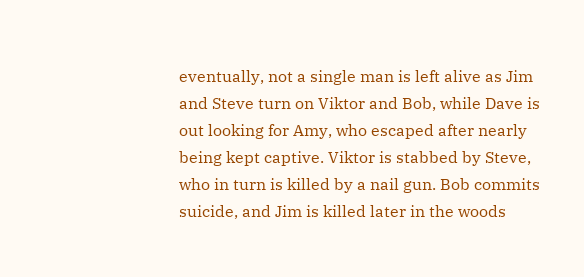eventually, not a single man is left alive as Jim and Steve turn on Viktor and Bob, while Dave is out looking for Amy, who escaped after nearly being kept captive. Viktor is stabbed by Steve, who in turn is killed by a nail gun. Bob commits suicide, and Jim is killed later in the woods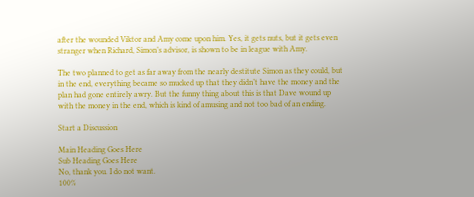after the wounded Viktor and Amy come upon him. Yes, it gets nuts, but it gets even stranger when Richard, Simon’s advisor, is shown to be in league with Amy.

The two planned to get as far away from the nearly destitute Simon as they could, but in the end, everything became so mucked up that they didn’t have the money and the plan had gone entirely awry. But the funny thing about this is that Dave wound up with the money in the end, which is kind of amusing and not too bad of an ending.

Start a Discussion

Main Heading Goes Here
Sub Heading Goes Here
No, thank you. I do not want.
100%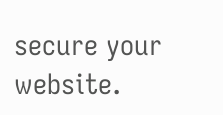secure your website.